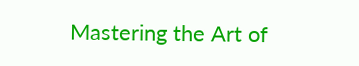Mastering the Art of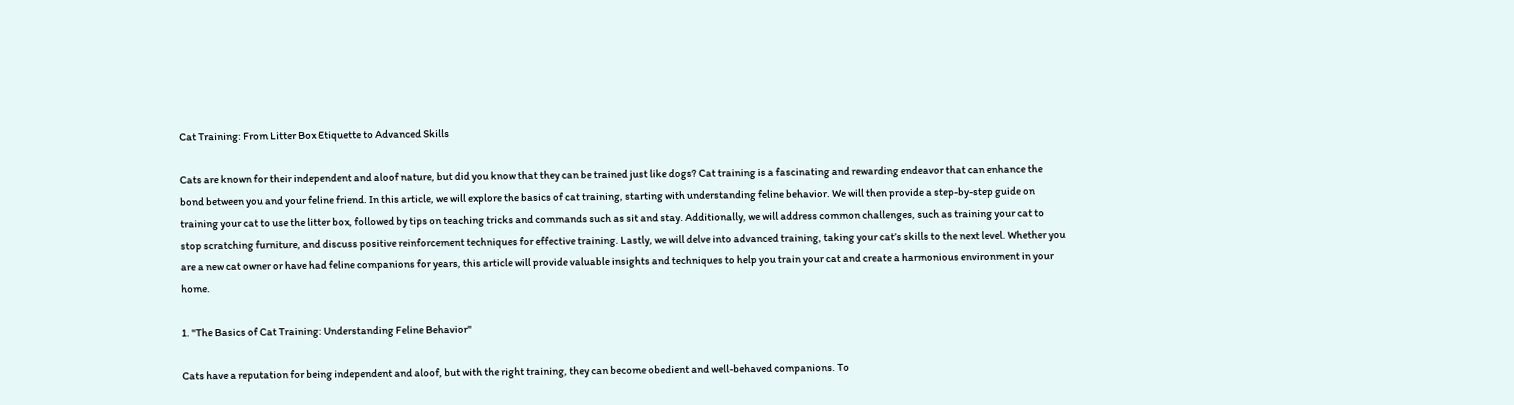Cat Training: From Litter Box Etiquette to Advanced Skills

Cats are known for their independent and aloof nature, but did you know that they can be trained just like dogs? Cat training is a fascinating and rewarding endeavor that can enhance the bond between you and your feline friend. In this article, we will explore the basics of cat training, starting with understanding feline behavior. We will then provide a step-by-step guide on training your cat to use the litter box, followed by tips on teaching tricks and commands such as sit and stay. Additionally, we will address common challenges, such as training your cat to stop scratching furniture, and discuss positive reinforcement techniques for effective training. Lastly, we will delve into advanced training, taking your cat’s skills to the next level. Whether you are a new cat owner or have had feline companions for years, this article will provide valuable insights and techniques to help you train your cat and create a harmonious environment in your home.

1. "The Basics of Cat Training: Understanding Feline Behavior"

Cats have a reputation for being independent and aloof, but with the right training, they can become obedient and well-behaved companions. To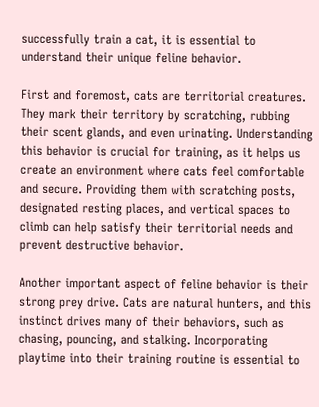successfully train a cat, it is essential to understand their unique feline behavior.

First and foremost, cats are territorial creatures. They mark their territory by scratching, rubbing their scent glands, and even urinating. Understanding this behavior is crucial for training, as it helps us create an environment where cats feel comfortable and secure. Providing them with scratching posts, designated resting places, and vertical spaces to climb can help satisfy their territorial needs and prevent destructive behavior.

Another important aspect of feline behavior is their strong prey drive. Cats are natural hunters, and this instinct drives many of their behaviors, such as chasing, pouncing, and stalking. Incorporating playtime into their training routine is essential to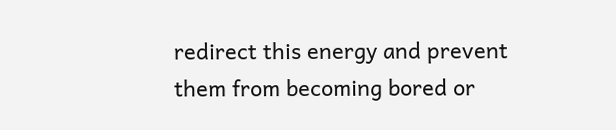redirect this energy and prevent them from becoming bored or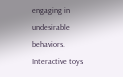engaging in undesirable behaviors. Interactive toys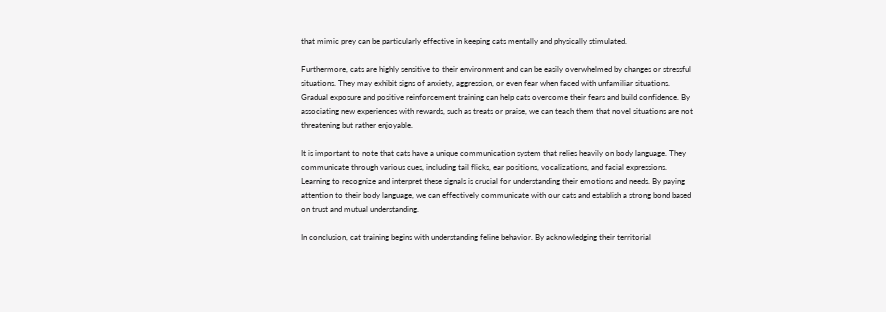that mimic prey can be particularly effective in keeping cats mentally and physically stimulated.

Furthermore, cats are highly sensitive to their environment and can be easily overwhelmed by changes or stressful situations. They may exhibit signs of anxiety, aggression, or even fear when faced with unfamiliar situations. Gradual exposure and positive reinforcement training can help cats overcome their fears and build confidence. By associating new experiences with rewards, such as treats or praise, we can teach them that novel situations are not threatening but rather enjoyable.

It is important to note that cats have a unique communication system that relies heavily on body language. They communicate through various cues, including tail flicks, ear positions, vocalizations, and facial expressions. Learning to recognize and interpret these signals is crucial for understanding their emotions and needs. By paying attention to their body language, we can effectively communicate with our cats and establish a strong bond based on trust and mutual understanding.

In conclusion, cat training begins with understanding feline behavior. By acknowledging their territorial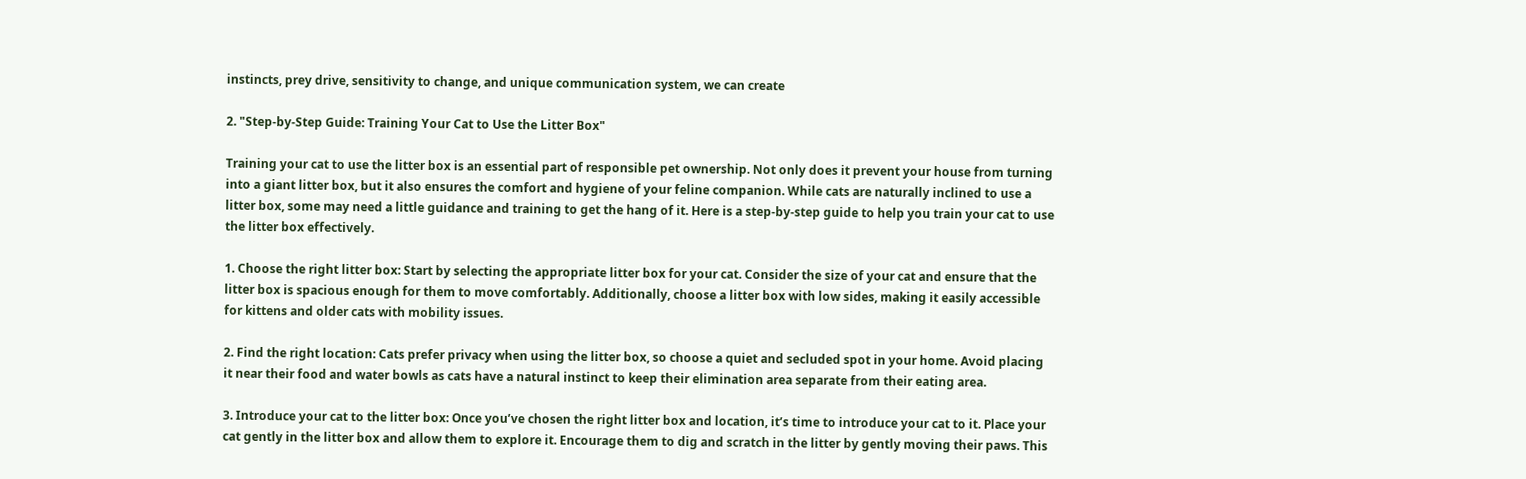instincts, prey drive, sensitivity to change, and unique communication system, we can create

2. "Step-by-Step Guide: Training Your Cat to Use the Litter Box"

Training your cat to use the litter box is an essential part of responsible pet ownership. Not only does it prevent your house from turning into a giant litter box, but it also ensures the comfort and hygiene of your feline companion. While cats are naturally inclined to use a litter box, some may need a little guidance and training to get the hang of it. Here is a step-by-step guide to help you train your cat to use the litter box effectively.

1. Choose the right litter box: Start by selecting the appropriate litter box for your cat. Consider the size of your cat and ensure that the litter box is spacious enough for them to move comfortably. Additionally, choose a litter box with low sides, making it easily accessible for kittens and older cats with mobility issues.

2. Find the right location: Cats prefer privacy when using the litter box, so choose a quiet and secluded spot in your home. Avoid placing it near their food and water bowls as cats have a natural instinct to keep their elimination area separate from their eating area.

3. Introduce your cat to the litter box: Once you’ve chosen the right litter box and location, it’s time to introduce your cat to it. Place your cat gently in the litter box and allow them to explore it. Encourage them to dig and scratch in the litter by gently moving their paws. This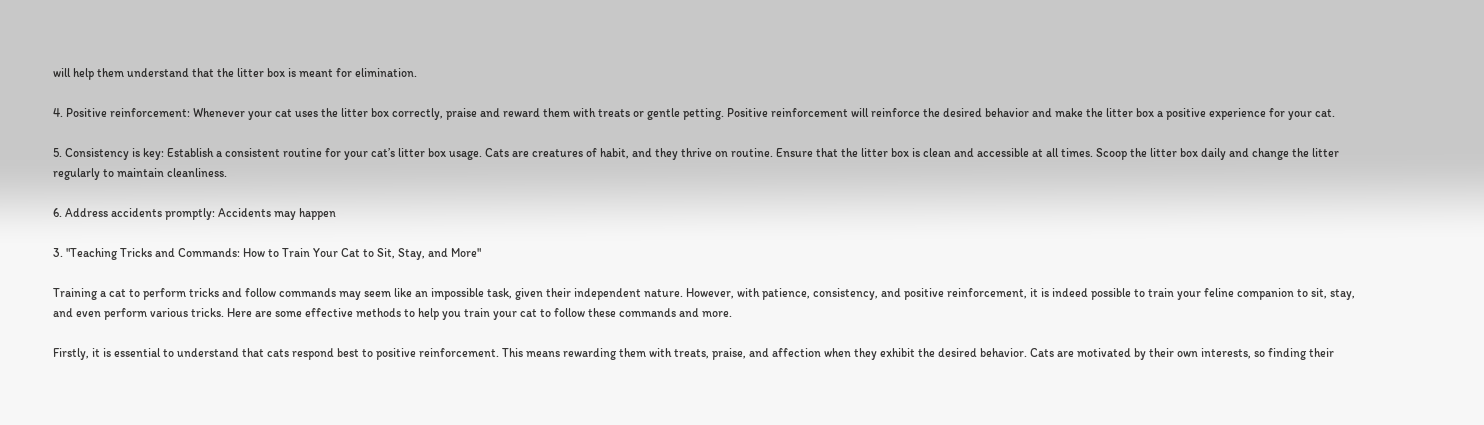will help them understand that the litter box is meant for elimination.

4. Positive reinforcement: Whenever your cat uses the litter box correctly, praise and reward them with treats or gentle petting. Positive reinforcement will reinforce the desired behavior and make the litter box a positive experience for your cat.

5. Consistency is key: Establish a consistent routine for your cat’s litter box usage. Cats are creatures of habit, and they thrive on routine. Ensure that the litter box is clean and accessible at all times. Scoop the litter box daily and change the litter regularly to maintain cleanliness.

6. Address accidents promptly: Accidents may happen

3. "Teaching Tricks and Commands: How to Train Your Cat to Sit, Stay, and More"

Training a cat to perform tricks and follow commands may seem like an impossible task, given their independent nature. However, with patience, consistency, and positive reinforcement, it is indeed possible to train your feline companion to sit, stay, and even perform various tricks. Here are some effective methods to help you train your cat to follow these commands and more.

Firstly, it is essential to understand that cats respond best to positive reinforcement. This means rewarding them with treats, praise, and affection when they exhibit the desired behavior. Cats are motivated by their own interests, so finding their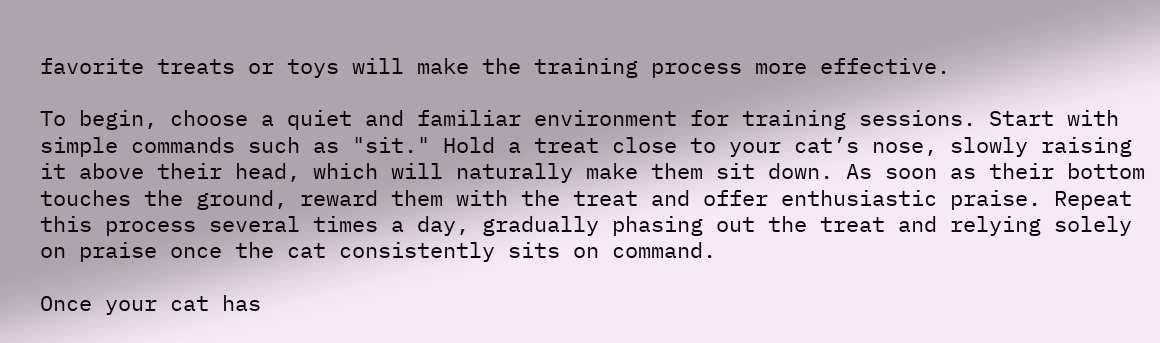favorite treats or toys will make the training process more effective.

To begin, choose a quiet and familiar environment for training sessions. Start with simple commands such as "sit." Hold a treat close to your cat’s nose, slowly raising it above their head, which will naturally make them sit down. As soon as their bottom touches the ground, reward them with the treat and offer enthusiastic praise. Repeat this process several times a day, gradually phasing out the treat and relying solely on praise once the cat consistently sits on command.

Once your cat has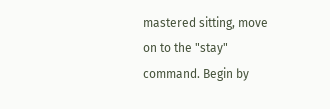mastered sitting, move on to the "stay" command. Begin by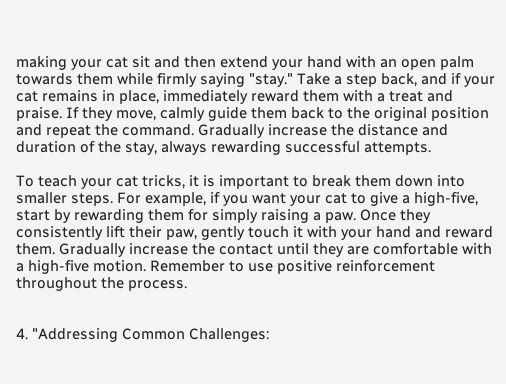making your cat sit and then extend your hand with an open palm towards them while firmly saying "stay." Take a step back, and if your cat remains in place, immediately reward them with a treat and praise. If they move, calmly guide them back to the original position and repeat the command. Gradually increase the distance and duration of the stay, always rewarding successful attempts.

To teach your cat tricks, it is important to break them down into smaller steps. For example, if you want your cat to give a high-five, start by rewarding them for simply raising a paw. Once they consistently lift their paw, gently touch it with your hand and reward them. Gradually increase the contact until they are comfortable with a high-five motion. Remember to use positive reinforcement throughout the process.


4. "Addressing Common Challenges: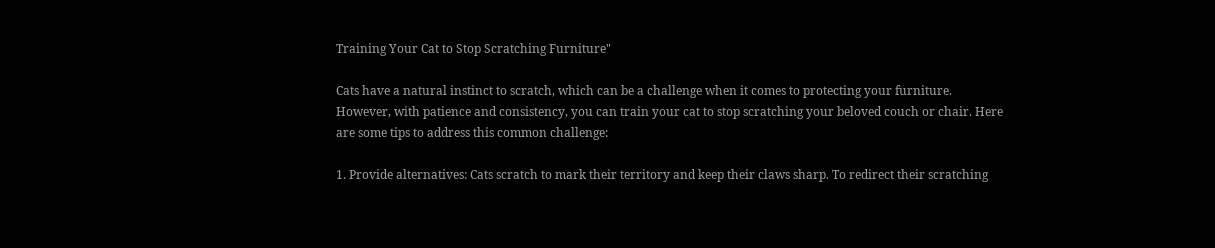Training Your Cat to Stop Scratching Furniture"

Cats have a natural instinct to scratch, which can be a challenge when it comes to protecting your furniture. However, with patience and consistency, you can train your cat to stop scratching your beloved couch or chair. Here are some tips to address this common challenge:

1. Provide alternatives: Cats scratch to mark their territory and keep their claws sharp. To redirect their scratching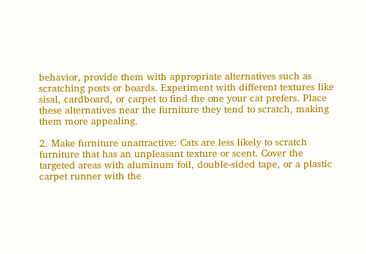behavior, provide them with appropriate alternatives such as scratching posts or boards. Experiment with different textures like sisal, cardboard, or carpet to find the one your cat prefers. Place these alternatives near the furniture they tend to scratch, making them more appealing.

2. Make furniture unattractive: Cats are less likely to scratch furniture that has an unpleasant texture or scent. Cover the targeted areas with aluminum foil, double-sided tape, or a plastic carpet runner with the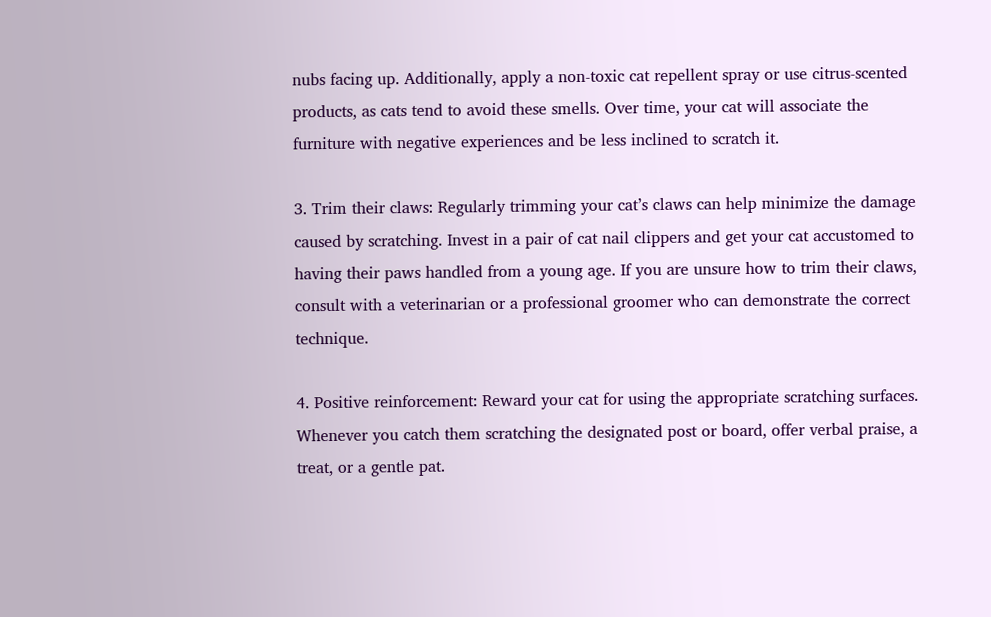nubs facing up. Additionally, apply a non-toxic cat repellent spray or use citrus-scented products, as cats tend to avoid these smells. Over time, your cat will associate the furniture with negative experiences and be less inclined to scratch it.

3. Trim their claws: Regularly trimming your cat’s claws can help minimize the damage caused by scratching. Invest in a pair of cat nail clippers and get your cat accustomed to having their paws handled from a young age. If you are unsure how to trim their claws, consult with a veterinarian or a professional groomer who can demonstrate the correct technique.

4. Positive reinforcement: Reward your cat for using the appropriate scratching surfaces. Whenever you catch them scratching the designated post or board, offer verbal praise, a treat, or a gentle pat.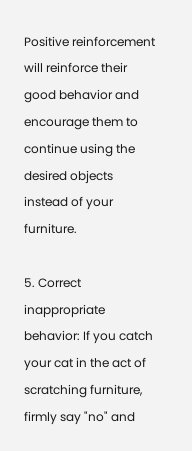Positive reinforcement will reinforce their good behavior and encourage them to continue using the desired objects instead of your furniture.

5. Correct inappropriate behavior: If you catch your cat in the act of scratching furniture, firmly say "no" and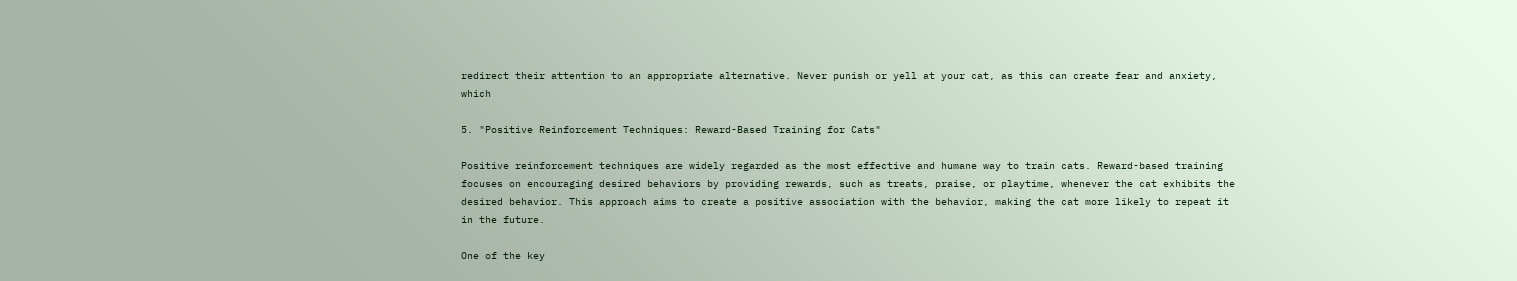redirect their attention to an appropriate alternative. Never punish or yell at your cat, as this can create fear and anxiety, which

5. "Positive Reinforcement Techniques: Reward-Based Training for Cats"

Positive reinforcement techniques are widely regarded as the most effective and humane way to train cats. Reward-based training focuses on encouraging desired behaviors by providing rewards, such as treats, praise, or playtime, whenever the cat exhibits the desired behavior. This approach aims to create a positive association with the behavior, making the cat more likely to repeat it in the future.

One of the key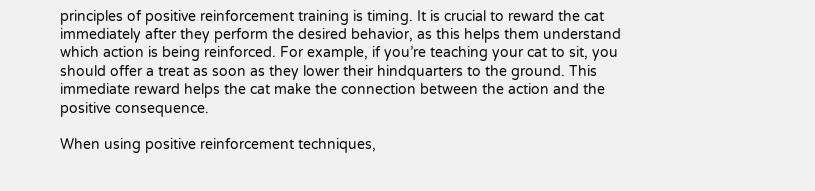principles of positive reinforcement training is timing. It is crucial to reward the cat immediately after they perform the desired behavior, as this helps them understand which action is being reinforced. For example, if you’re teaching your cat to sit, you should offer a treat as soon as they lower their hindquarters to the ground. This immediate reward helps the cat make the connection between the action and the positive consequence.

When using positive reinforcement techniques,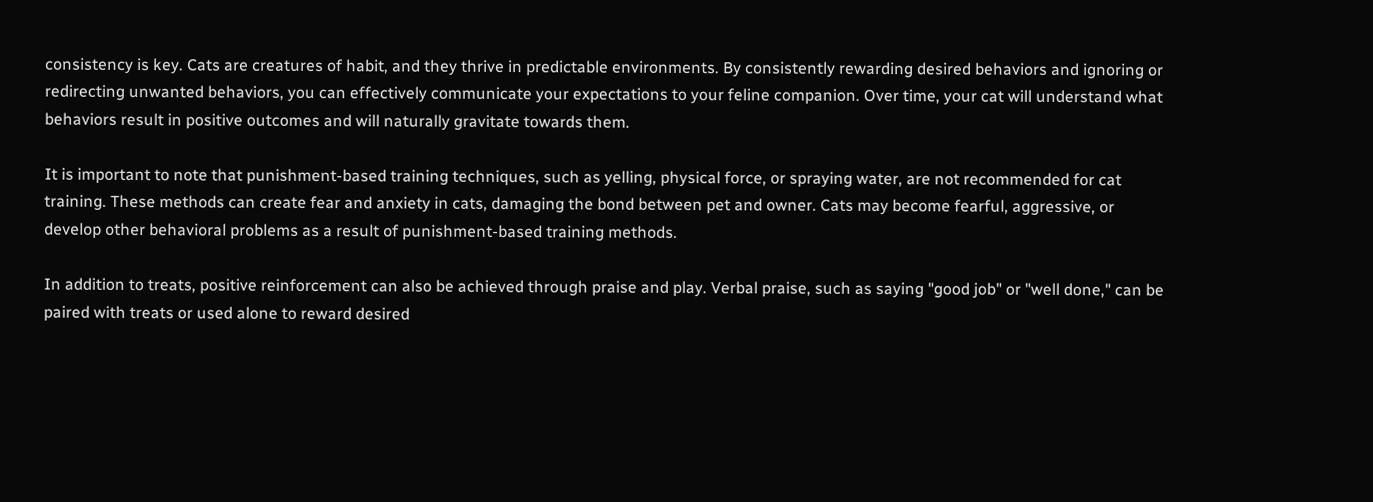consistency is key. Cats are creatures of habit, and they thrive in predictable environments. By consistently rewarding desired behaviors and ignoring or redirecting unwanted behaviors, you can effectively communicate your expectations to your feline companion. Over time, your cat will understand what behaviors result in positive outcomes and will naturally gravitate towards them.

It is important to note that punishment-based training techniques, such as yelling, physical force, or spraying water, are not recommended for cat training. These methods can create fear and anxiety in cats, damaging the bond between pet and owner. Cats may become fearful, aggressive, or develop other behavioral problems as a result of punishment-based training methods.

In addition to treats, positive reinforcement can also be achieved through praise and play. Verbal praise, such as saying "good job" or "well done," can be paired with treats or used alone to reward desired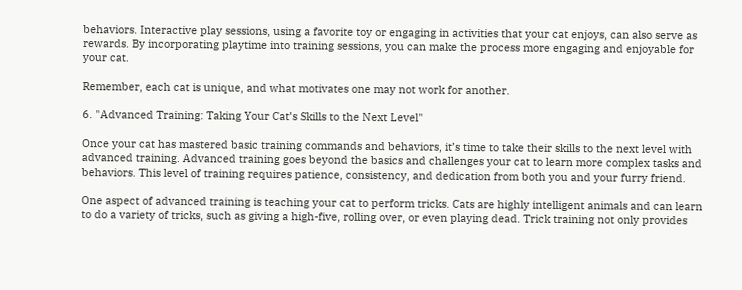behaviors. Interactive play sessions, using a favorite toy or engaging in activities that your cat enjoys, can also serve as rewards. By incorporating playtime into training sessions, you can make the process more engaging and enjoyable for your cat.

Remember, each cat is unique, and what motivates one may not work for another.

6. "Advanced Training: Taking Your Cat’s Skills to the Next Level"

Once your cat has mastered basic training commands and behaviors, it’s time to take their skills to the next level with advanced training. Advanced training goes beyond the basics and challenges your cat to learn more complex tasks and behaviors. This level of training requires patience, consistency, and dedication from both you and your furry friend.

One aspect of advanced training is teaching your cat to perform tricks. Cats are highly intelligent animals and can learn to do a variety of tricks, such as giving a high-five, rolling over, or even playing dead. Trick training not only provides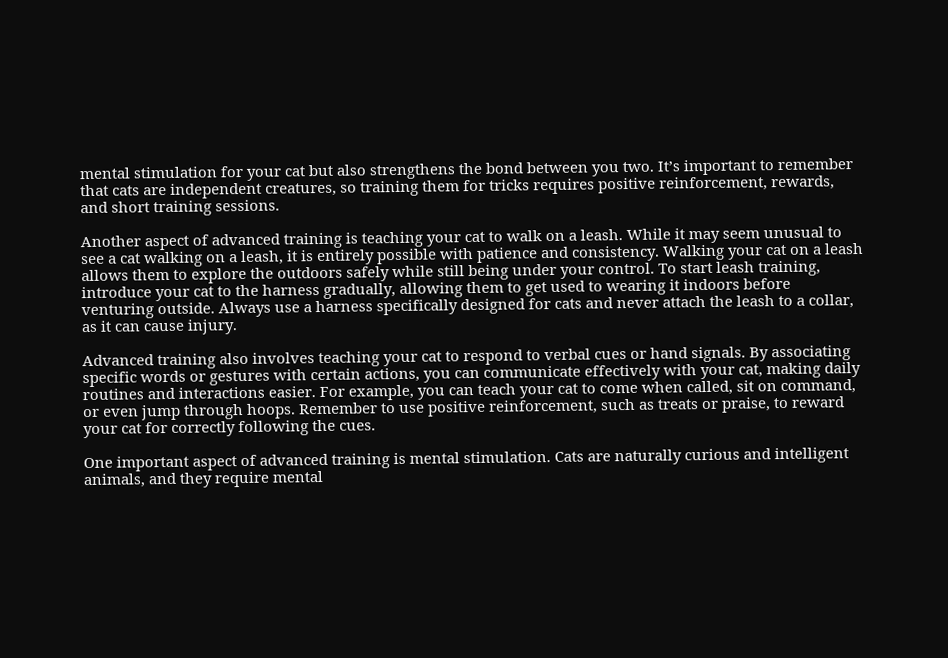mental stimulation for your cat but also strengthens the bond between you two. It’s important to remember that cats are independent creatures, so training them for tricks requires positive reinforcement, rewards, and short training sessions.

Another aspect of advanced training is teaching your cat to walk on a leash. While it may seem unusual to see a cat walking on a leash, it is entirely possible with patience and consistency. Walking your cat on a leash allows them to explore the outdoors safely while still being under your control. To start leash training, introduce your cat to the harness gradually, allowing them to get used to wearing it indoors before venturing outside. Always use a harness specifically designed for cats and never attach the leash to a collar, as it can cause injury.

Advanced training also involves teaching your cat to respond to verbal cues or hand signals. By associating specific words or gestures with certain actions, you can communicate effectively with your cat, making daily routines and interactions easier. For example, you can teach your cat to come when called, sit on command, or even jump through hoops. Remember to use positive reinforcement, such as treats or praise, to reward your cat for correctly following the cues.

One important aspect of advanced training is mental stimulation. Cats are naturally curious and intelligent animals, and they require mental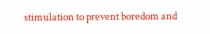stimulation to prevent boredom and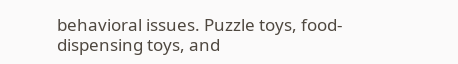behavioral issues. Puzzle toys, food-dispensing toys, and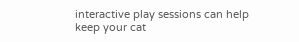interactive play sessions can help keep your cat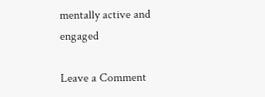mentally active and engaged

Leave a Comment